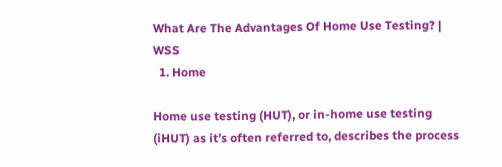What Are The Advantages Of Home Use Testing? | WSS
  1. Home

Home use testing (HUT), or in-home use testing (iHUT) as it’s often referred to, describes the process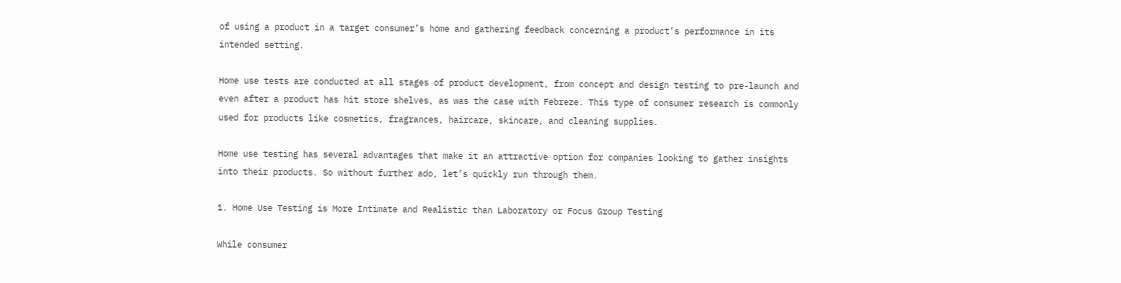of using a product in a target consumer’s home and gathering feedback concerning a product’s performance in its intended setting.

Home use tests are conducted at all stages of product development, from concept and design testing to pre-launch and even after a product has hit store shelves, as was the case with Febreze. This type of consumer research is commonly used for products like cosmetics, fragrances, haircare, skincare, and cleaning supplies.

Home use testing has several advantages that make it an attractive option for companies looking to gather insights into their products. So without further ado, let’s quickly run through them.

1. Home Use Testing is More Intimate and Realistic than Laboratory or Focus Group Testing

While consumer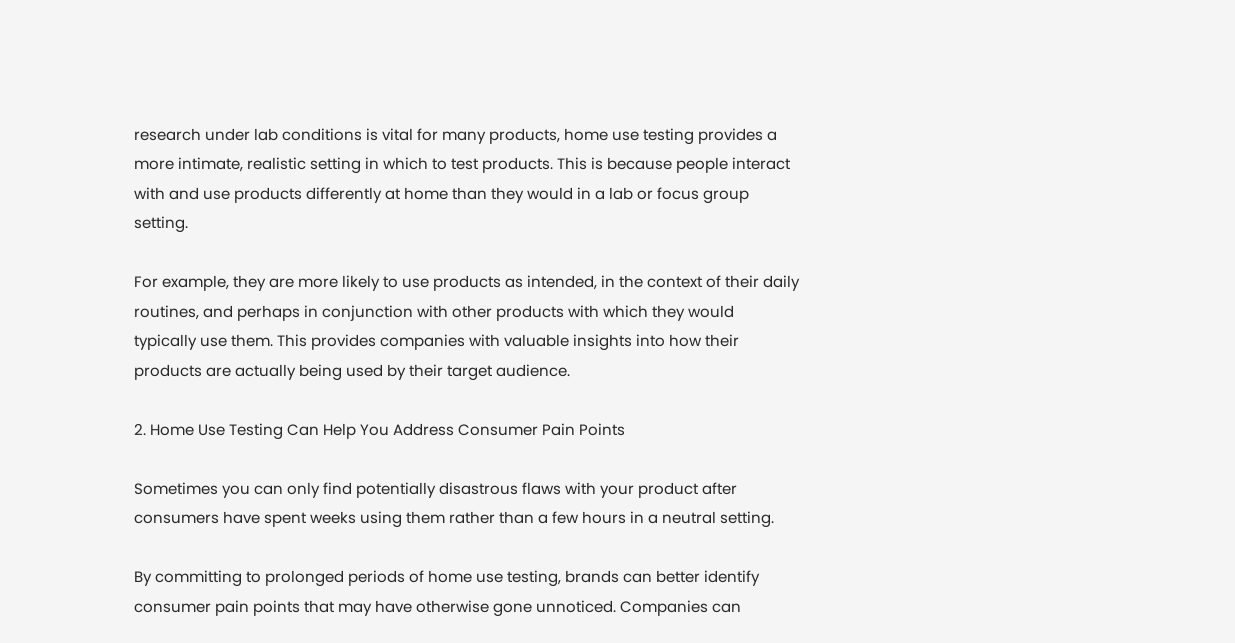research under lab conditions is vital for many products, home use testing provides a more intimate, realistic setting in which to test products. This is because people interact with and use products differently at home than they would in a lab or focus group setting.

For example, they are more likely to use products as intended, in the context of their daily routines, and perhaps in conjunction with other products with which they would typically use them. This provides companies with valuable insights into how their products are actually being used by their target audience.

2. Home Use Testing Can Help You Address Consumer Pain Points

Sometimes you can only find potentially disastrous flaws with your product after consumers have spent weeks using them rather than a few hours in a neutral setting.

By committing to prolonged periods of home use testing, brands can better identify consumer pain points that may have otherwise gone unnoticed. Companies can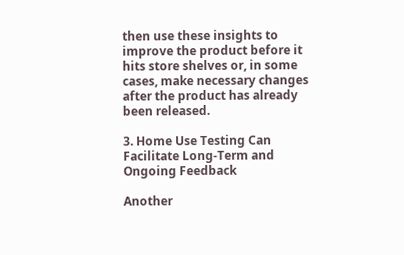then use these insights to improve the product before it hits store shelves or, in some cases, make necessary changes after the product has already been released.

3. Home Use Testing Can Facilitate Long-Term and Ongoing Feedback

Another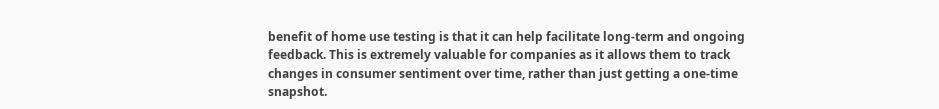benefit of home use testing is that it can help facilitate long-term and ongoing feedback. This is extremely valuable for companies as it allows them to track changes in consumer sentiment over time, rather than just getting a one-time snapshot.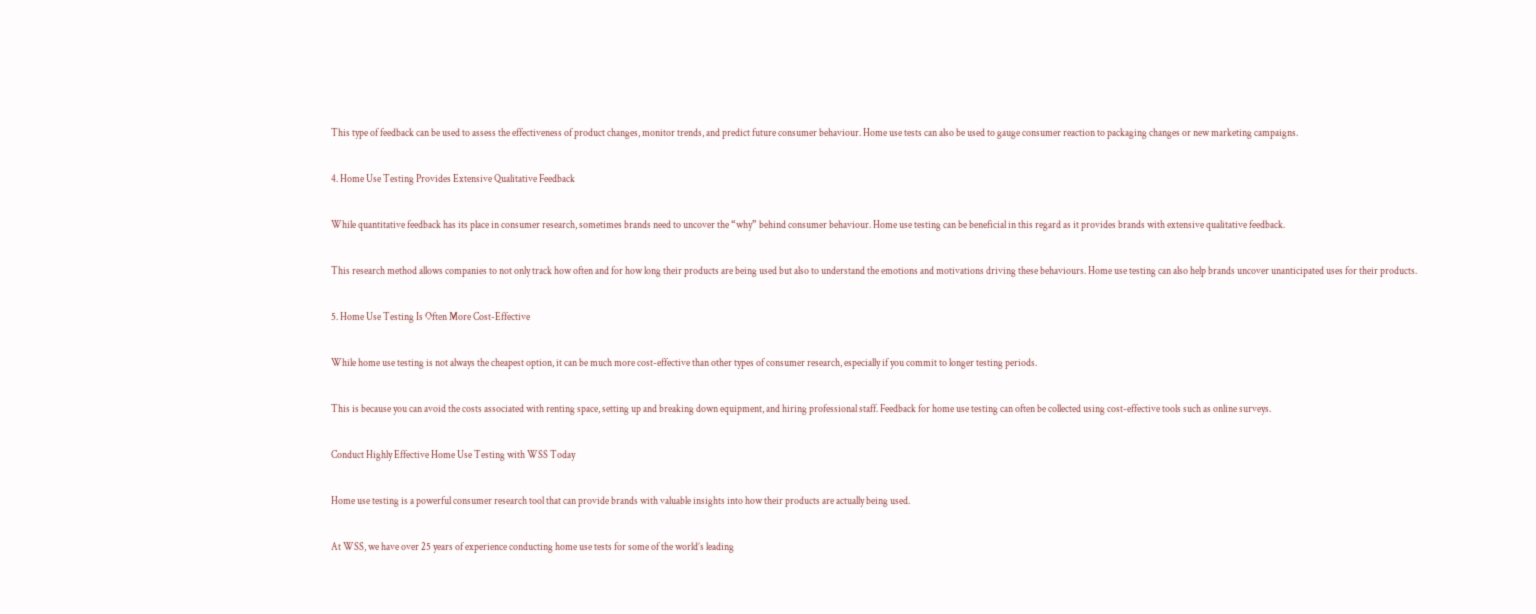This type of feedback can be used to assess the effectiveness of product changes, monitor trends, and predict future consumer behaviour. Home use tests can also be used to gauge consumer reaction to packaging changes or new marketing campaigns.

4. Home Use Testing Provides Extensive Qualitative Feedback

While quantitative feedback has its place in consumer research, sometimes brands need to uncover the “why” behind consumer behaviour. Home use testing can be beneficial in this regard as it provides brands with extensive qualitative feedback.

This research method allows companies to not only track how often and for how long their products are being used but also to understand the emotions and motivations driving these behaviours. Home use testing can also help brands uncover unanticipated uses for their products.

5. Home Use Testing Is Often More Cost-Effective

While home use testing is not always the cheapest option, it can be much more cost-effective than other types of consumer research, especially if you commit to longer testing periods.

This is because you can avoid the costs associated with renting space, setting up and breaking down equipment, and hiring professional staff. Feedback for home use testing can often be collected using cost-effective tools such as online surveys.

Conduct Highly Effective Home Use Testing with WSS Today

Home use testing is a powerful consumer research tool that can provide brands with valuable insights into how their products are actually being used.

At WSS, we have over 25 years of experience conducting home use tests for some of the world’s leading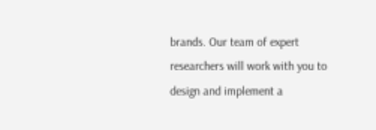brands. Our team of expert researchers will work with you to design and implement a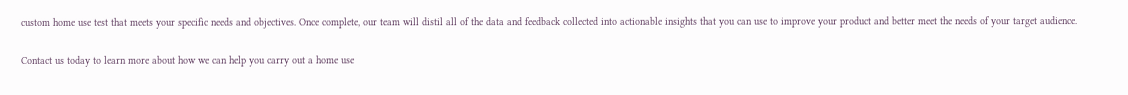custom home use test that meets your specific needs and objectives. Once complete, our team will distil all of the data and feedback collected into actionable insights that you can use to improve your product and better meet the needs of your target audience.

Contact us today to learn more about how we can help you carry out a home use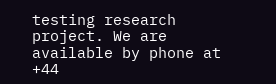testing research project. We are available by phone at +44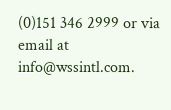(0)151 346 2999 or via email at info@wssintl.com.